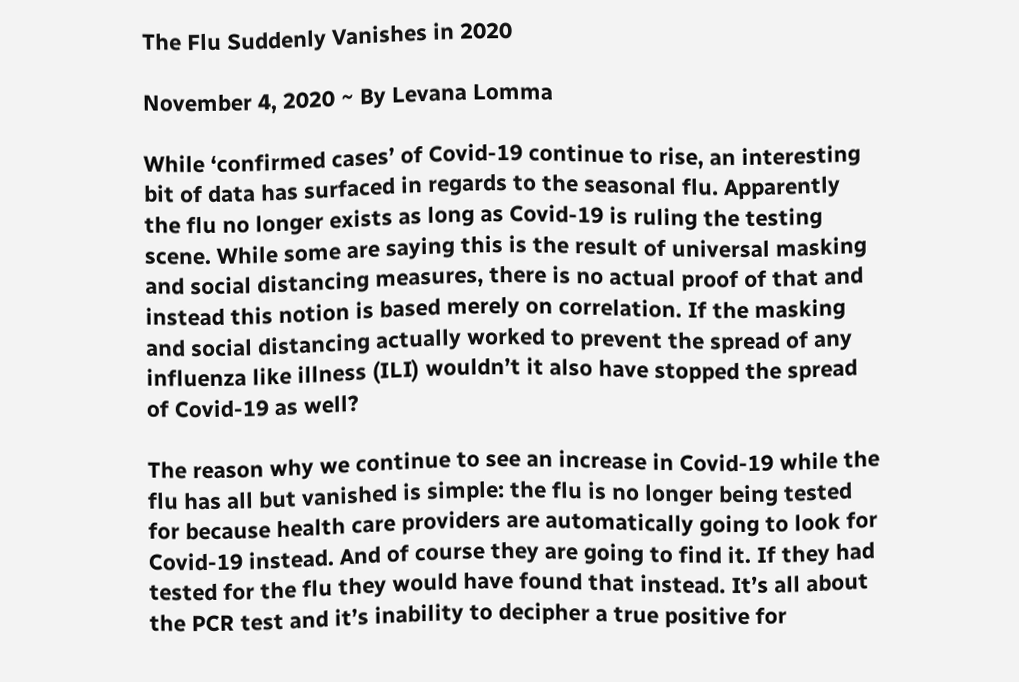The Flu Suddenly Vanishes in 2020

November 4, 2020 ~ By Levana Lomma

While ‘confirmed cases’ of Covid-19 continue to rise, an interesting bit of data has surfaced in regards to the seasonal flu. Apparently the flu no longer exists as long as Covid-19 is ruling the testing scene. While some are saying this is the result of universal masking and social distancing measures, there is no actual proof of that and instead this notion is based merely on correlation. If the masking and social distancing actually worked to prevent the spread of any influenza like illness (ILI) wouldn’t it also have stopped the spread of Covid-19 as well?

The reason why we continue to see an increase in Covid-19 while the flu has all but vanished is simple: the flu is no longer being tested for because health care providers are automatically going to look for Covid-19 instead. And of course they are going to find it. If they had tested for the flu they would have found that instead. It’s all about the PCR test and it’s inability to decipher a true positive for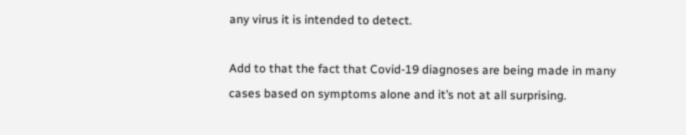any virus it is intended to detect.

Add to that the fact that Covid-19 diagnoses are being made in many cases based on symptoms alone and it’s not at all surprising.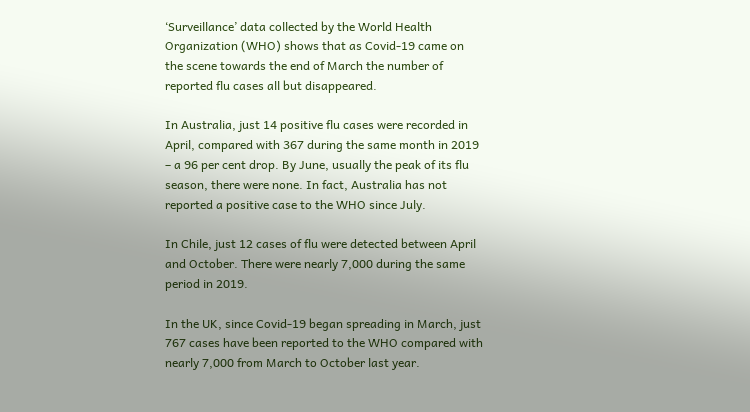‘Surveillance’ data collected by the World Health Organization (WHO) shows that as Covid-19 came on the scene towards the end of March the number of reported flu cases all but disappeared.

In Australia, just 14 positive flu cases were recorded in April, compared with 367 during the same month in 2019 – a 96 per cent drop. By June, usually the peak of its flu season, there were none. In fact, Australia has not reported a positive case to the WHO since July.

In Chile, just 12 cases of flu were detected between April and October. There were nearly 7,000 during the same period in 2019.

In the UK, since Covid-19 began spreading in March, just 767 cases have been reported to the WHO compared with nearly 7,000 from March to October last year.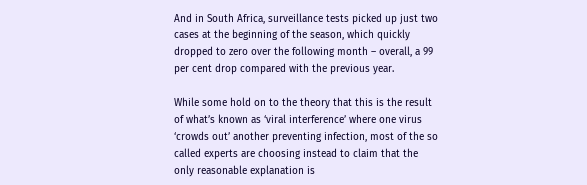And in South Africa, surveillance tests picked up just two cases at the beginning of the season, which quickly dropped to zero over the following month – overall, a 99 per cent drop compared with the previous year.

While some hold on to the theory that this is the result of what’s known as ‘viral interference’ where one virus ‘crowds out’ another preventing infection, most of the so called experts are choosing instead to claim that the only reasonable explanation is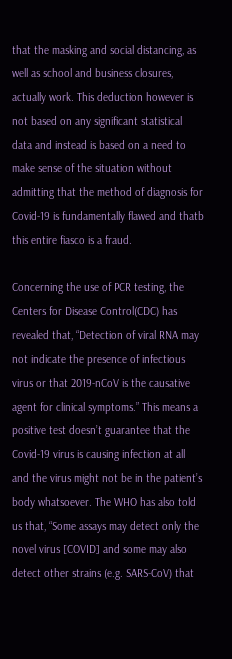that the masking and social distancing, as well as school and business closures, actually work. This deduction however is not based on any significant statistical data and instead is based on a need to make sense of the situation without admitting that the method of diagnosis for Covid-19 is fundamentally flawed and thatb this entire fiasco is a fraud.

Concerning the use of PCR testing, the Centers for Disease Control(CDC) has revealed that, “Detection of viral RNA may not indicate the presence of infectious virus or that 2019-nCoV is the causative agent for clinical symptoms.” This means a positive test doesn’t guarantee that the Covid-19 virus is causing infection at all and the virus might not be in the patient’s body whatsoever. The WHO has also told us that, “Some assays may detect only the novel virus [COVID] and some may also detect other strains (e.g. SARS-CoV) that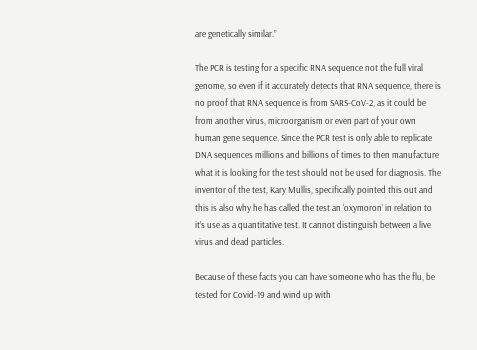are genetically similar.”

The PCR is testing for a specific RNA sequence not the full viral genome, so even if it accurately detects that RNA sequence, there is no proof that RNA sequence is from SARS-CoV-2, as it could be from another virus, microorganism or even part of your own human gene sequence. Since the PCR test is only able to replicate DNA sequences millions and billions of times to then manufacture what it is looking for the test should not be used for diagnosis. The inventor of the test, Kary Mullis, specifically pointed this out and this is also why he has called the test an ‘oxymoron’ in relation to it’s use as a quantitative test. It cannot distinguish between a live virus and dead particles.

Because of these facts you can have someone who has the flu, be tested for Covid-19 and wind up with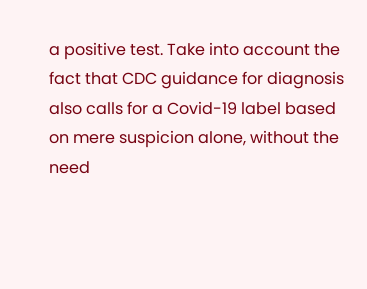a positive test. Take into account the fact that CDC guidance for diagnosis also calls for a Covid-19 label based on mere suspicion alone, without the need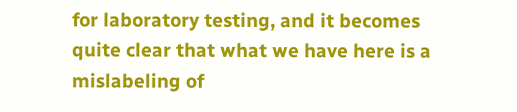for laboratory testing, and it becomes quite clear that what we have here is a mislabeling of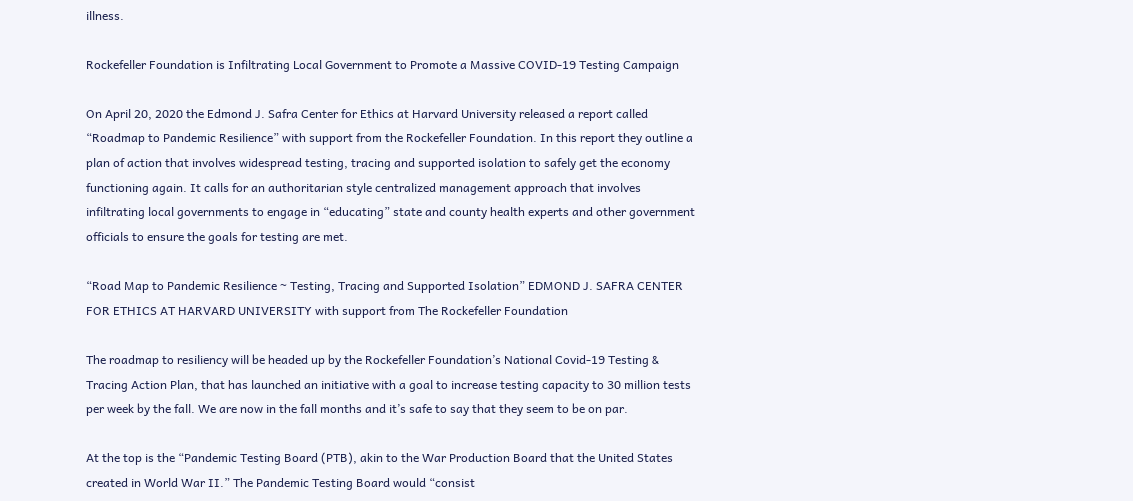illness.

Rockefeller Foundation is Infiltrating Local Government to Promote a Massive COVID-19 Testing Campaign

On April 20, 2020 the Edmond J. Safra Center for Ethics at Harvard University released a report called “Roadmap to Pandemic Resilience” with support from the Rockefeller Foundation. In this report they outline a plan of action that involves widespread testing, tracing and supported isolation to safely get the economy functioning again. It calls for an authoritarian style centralized management approach that involves infiltrating local governments to engage in “educating” state and county health experts and other government officials to ensure the goals for testing are met.

“Road Map to Pandemic Resilience ~ Testing, Tracing and Supported Isolation” EDMOND J. SAFRA CENTER FOR ETHICS AT HARVARD UNIVERSITY with support from The Rockefeller Foundation

The roadmap to resiliency will be headed up by the Rockefeller Foundation’s National Covid-19 Testing & Tracing Action Plan, that has launched an initiative with a goal to increase testing capacity to 30 million tests per week by the fall. We are now in the fall months and it’s safe to say that they seem to be on par.

At the top is the “Pandemic Testing Board (PTB), akin to the War Production Board that the United States created in World War II.” The Pandemic Testing Board would “consist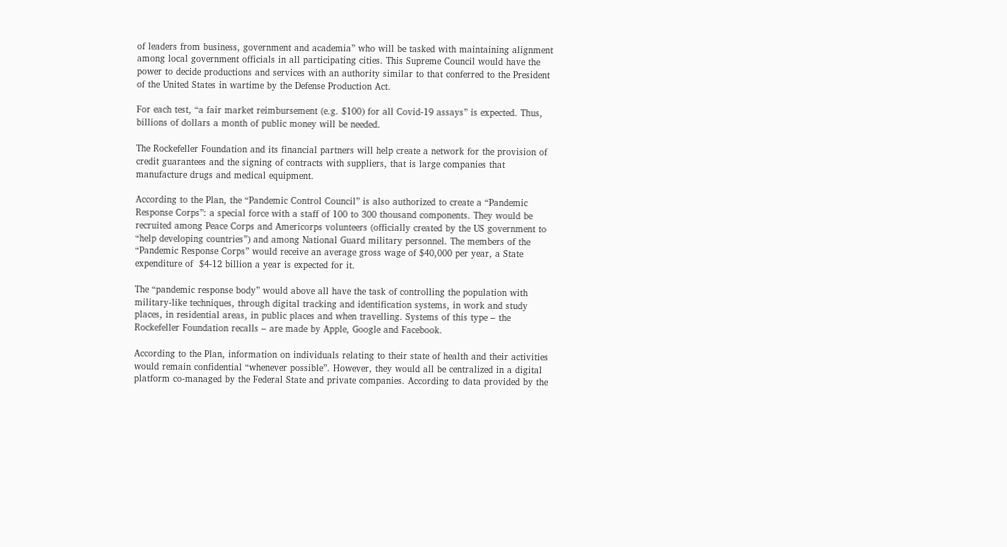of leaders from business, government and academia” who will be tasked with maintaining alignment among local government officials in all participating cities. This Supreme Council would have the power to decide productions and services with an authority similar to that conferred to the President of the United States in wartime by the Defense Production Act.

For each test, “a fair market reimbursement (e.g. $100) for all Covid-19 assays” is expected. Thus, billions of dollars a month of public money will be needed.

The Rockefeller Foundation and its financial partners will help create a network for the provision of credit guarantees and the signing of contracts with suppliers, that is large companies that manufacture drugs and medical equipment.

According to the Plan, the “Pandemic Control Council” is also authorized to create a “Pandemic Response Corps”: a special force with a staff of 100 to 300 thousand components. They would be recruited among Peace Corps and Americorps volunteers (officially created by the US government to “help developing countries”) and among National Guard military personnel. The members of the “Pandemic Response Corps” would receive an average gross wage of $40,000 per year, a State expenditure of  $4-12 billion a year is expected for it.

The “pandemic response body” would above all have the task of controlling the population with military-like techniques, through digital tracking and identification systems, in work and study places, in residential areas, in public places and when travelling. Systems of this type – the Rockefeller Foundation recalls – are made by Apple, Google and Facebook.

According to the Plan, information on individuals relating to their state of health and their activities would remain confidential “whenever possible”. However, they would all be centralized in a digital platform co-managed by the Federal State and private companies. According to data provided by the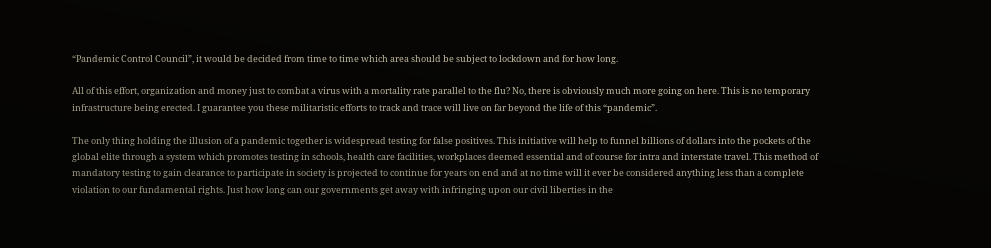“Pandemic Control Council”, it would be decided from time to time which area should be subject to lockdown and for how long.

All of this effort, organization and money just to combat a virus with a mortality rate parallel to the flu? No, there is obviously much more going on here. This is no temporary infrastructure being erected. I guarantee you these militaristic efforts to track and trace will live on far beyond the life of this “pandemic”.

The only thing holding the illusion of a pandemic together is widespread testing for false positives. This initiative will help to funnel billions of dollars into the pockets of the global elite through a system which promotes testing in schools, health care facilities, workplaces deemed essential and of course for intra and interstate travel. This method of mandatory testing to gain clearance to participate in society is projected to continue for years on end and at no time will it ever be considered anything less than a complete violation to our fundamental rights. Just how long can our governments get away with infringing upon our civil liberties in the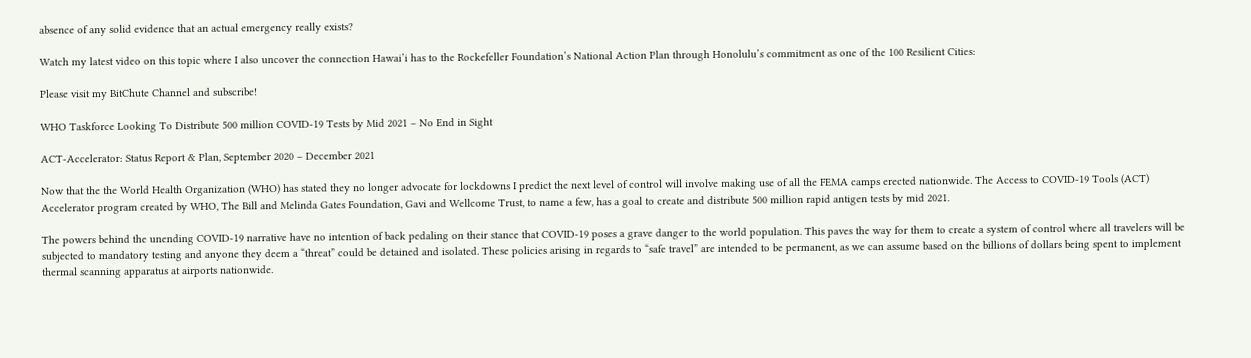absence of any solid evidence that an actual emergency really exists?

Watch my latest video on this topic where I also uncover the connection Hawai’i has to the Rockefeller Foundation’s National Action Plan through Honolulu’s commitment as one of the 100 Resilient Cities:

Please visit my BitChute Channel and subscribe!

WHO Taskforce Looking To Distribute 500 million COVID-19 Tests by Mid 2021 – No End in Sight

ACT-Accelerator: Status Report & Plan, September 2020 – December 2021

Now that the the World Health Organization (WHO) has stated they no longer advocate for lockdowns I predict the next level of control will involve making use of all the FEMA camps erected nationwide. The Access to COVID-19 Tools (ACT) Accelerator program created by WHO, The Bill and Melinda Gates Foundation, Gavi and Wellcome Trust, to name a few, has a goal to create and distribute 500 million rapid antigen tests by mid 2021.

The powers behind the unending COVID-19 narrative have no intention of back pedaling on their stance that COVID-19 poses a grave danger to the world population. This paves the way for them to create a system of control where all travelers will be subjected to mandatory testing and anyone they deem a “threat” could be detained and isolated. These policies arising in regards to “safe travel” are intended to be permanent, as we can assume based on the billions of dollars being spent to implement thermal scanning apparatus at airports nationwide.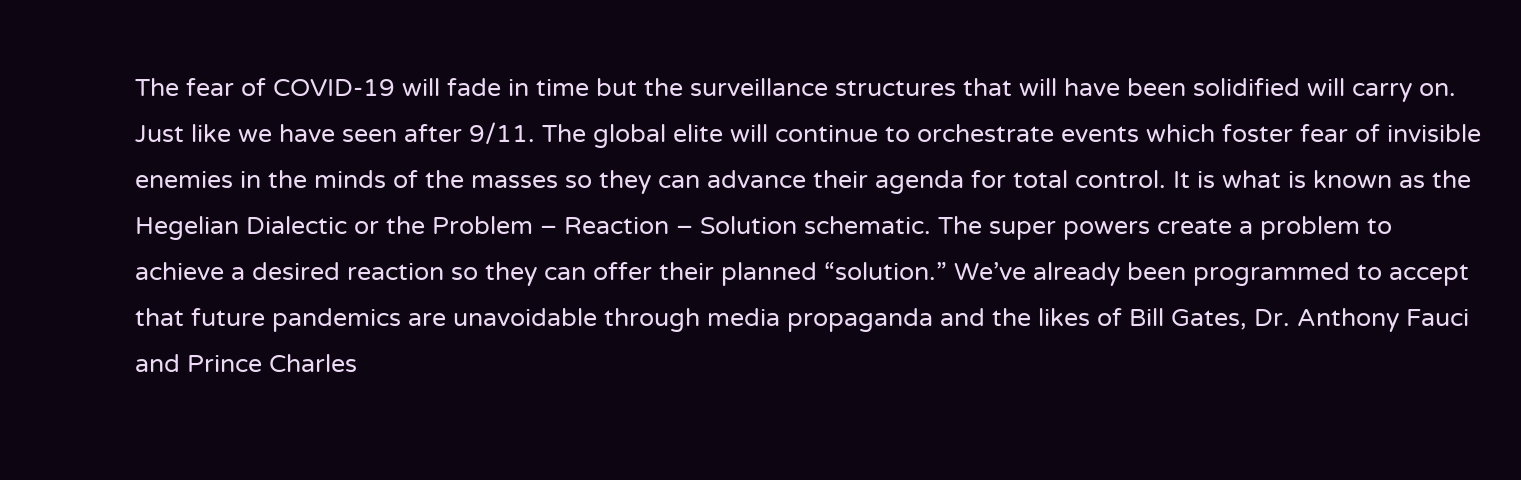The fear of COVID-19 will fade in time but the surveillance structures that will have been solidified will carry on. Just like we have seen after 9/11. The global elite will continue to orchestrate events which foster fear of invisible enemies in the minds of the masses so they can advance their agenda for total control. It is what is known as the Hegelian Dialectic or the Problem – Reaction – Solution schematic. The super powers create a problem to achieve a desired reaction so they can offer their planned “solution.” We’ve already been programmed to accept that future pandemics are unavoidable through media propaganda and the likes of Bill Gates, Dr. Anthony Fauci and Prince Charles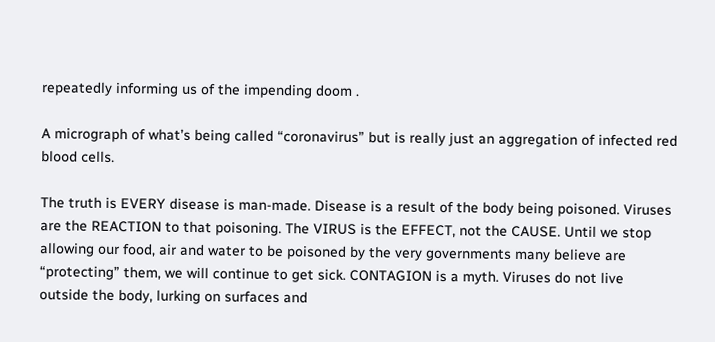repeatedly informing us of the impending doom .

A micrograph of what’s being called “coronavirus” but is really just an aggregation of infected red blood cells.

The truth is EVERY disease is man-made. Disease is a result of the body being poisoned. Viruses are the REACTION to that poisoning. The VIRUS is the EFFECT, not the CAUSE. Until we stop allowing our food, air and water to be poisoned by the very governments many believe are “protecting” them, we will continue to get sick. CONTAGION is a myth. Viruses do not live outside the body, lurking on surfaces and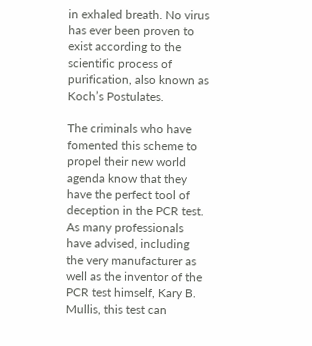in exhaled breath. No virus has ever been proven to exist according to the scientific process of purification, also known as Koch’s Postulates.

The criminals who have fomented this scheme to propel their new world agenda know that they have the perfect tool of deception in the PCR test. As many professionals have advised, including the very manufacturer as well as the inventor of the PCR test himself, Kary B. Mullis, this test can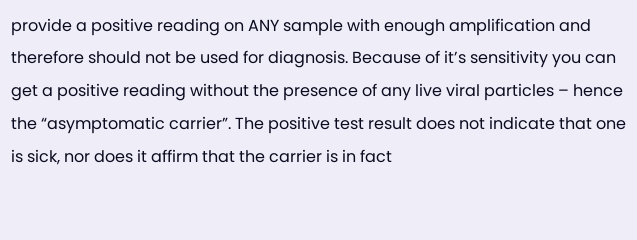provide a positive reading on ANY sample with enough amplification and therefore should not be used for diagnosis. Because of it’s sensitivity you can get a positive reading without the presence of any live viral particles – hence the “asymptomatic carrier”. The positive test result does not indicate that one is sick, nor does it affirm that the carrier is in fact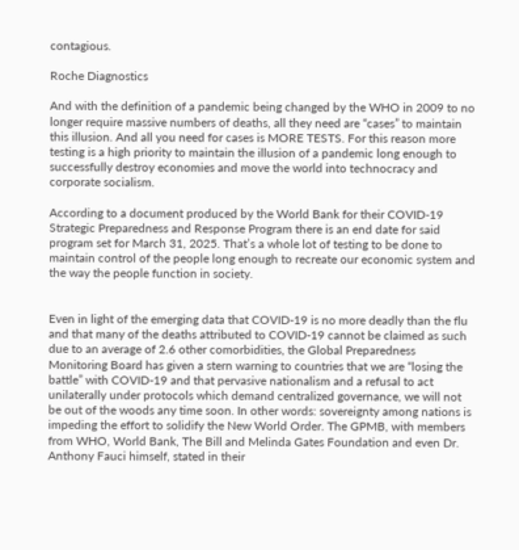contagious.

Roche Diagnostics

And with the definition of a pandemic being changed by the WHO in 2009 to no longer require massive numbers of deaths, all they need are “cases” to maintain this illusion. And all you need for cases is MORE TESTS. For this reason more testing is a high priority to maintain the illusion of a pandemic long enough to successfully destroy economies and move the world into technocracy and corporate socialism.

According to a document produced by the World Bank for their COVID-19 Strategic Preparedness and Response Program there is an end date for said program set for March 31, 2025. That’s a whole lot of testing to be done to maintain control of the people long enough to recreate our economic system and the way the people function in society.


Even in light of the emerging data that COVID-19 is no more deadly than the flu and that many of the deaths attributed to COVID-19 cannot be claimed as such due to an average of 2.6 other comorbidities, the Global Preparedness Monitoring Board has given a stern warning to countries that we are “losing the battle” with COVID-19 and that pervasive nationalism and a refusal to act unilaterally under protocols which demand centralized governance, we will not be out of the woods any time soon. In other words: sovereignty among nations is impeding the effort to solidify the New World Order. The GPMB, with members from WHO, World Bank, The Bill and Melinda Gates Foundation and even Dr. Anthony Fauci himself, stated in their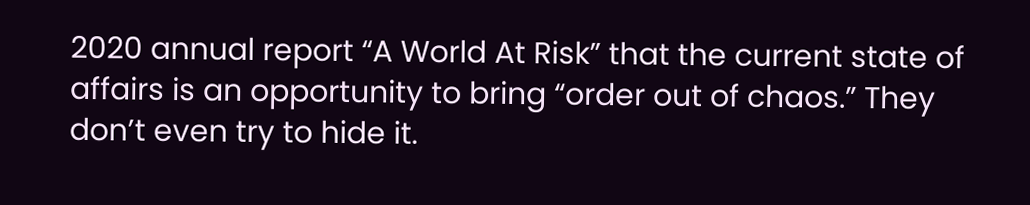2020 annual report “A World At Risk” that the current state of affairs is an opportunity to bring “order out of chaos.” They don’t even try to hide it.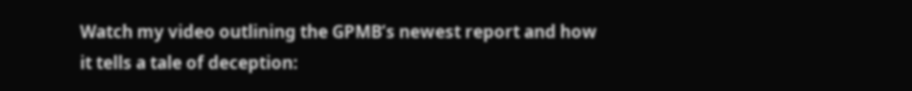Watch my video outlining the GPMB’s newest report and how it tells a tale of deception: